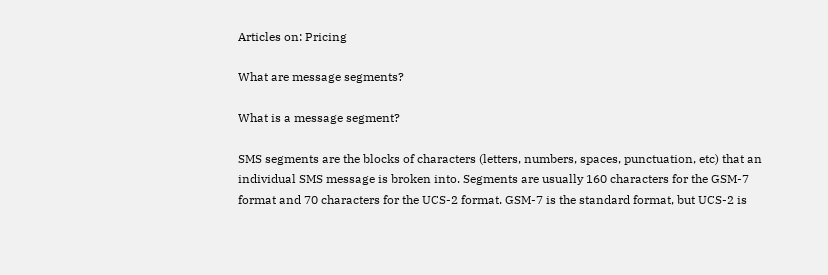Articles on: Pricing

What are message segments?

What is a message segment?

SMS segments are the blocks of characters (letters, numbers, spaces, punctuation, etc) that an individual SMS message is broken into. Segments are usually 160 characters for the GSM-7 format and 70 characters for the UCS-2 format. GSM-7 is the standard format, but UCS-2 is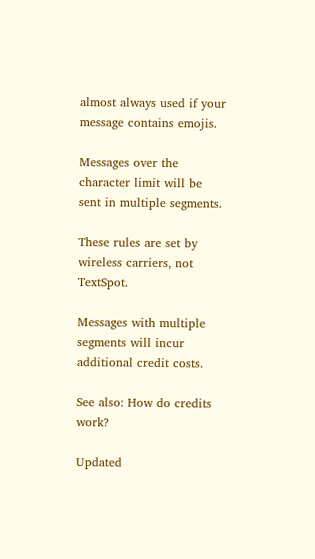almost always used if your message contains emojis.

Messages over the character limit will be sent in multiple segments.

These rules are set by wireless carriers, not TextSpot.

Messages with multiple segments will incur additional credit costs.

See also: How do credits work?

Updated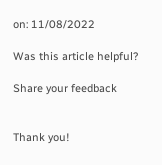on: 11/08/2022

Was this article helpful?

Share your feedback


Thank you!